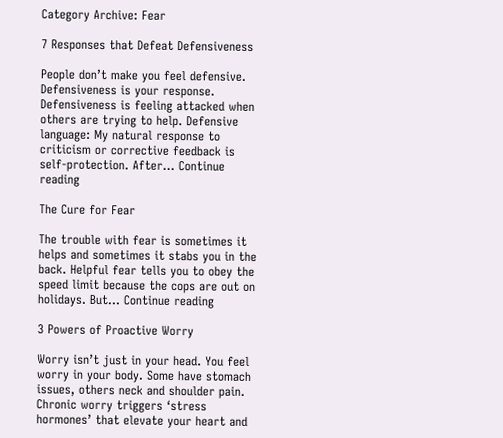Category Archive: Fear

7 Responses that Defeat Defensiveness

People don’t make you feel defensive. Defensiveness is your response. Defensiveness is feeling attacked when others are trying to help. Defensive language: My natural response to criticism or corrective feedback is self-protection. After… Continue reading

The Cure for Fear

The trouble with fear is sometimes it helps and sometimes it stabs you in the back. Helpful fear tells you to obey the speed limit because the cops are out on holidays. But… Continue reading

3 Powers of Proactive Worry

Worry isn’t just in your head. You feel worry in your body. Some have stomach issues, others neck and shoulder pain. Chronic worry triggers ‘stress hormones’ that elevate your heart and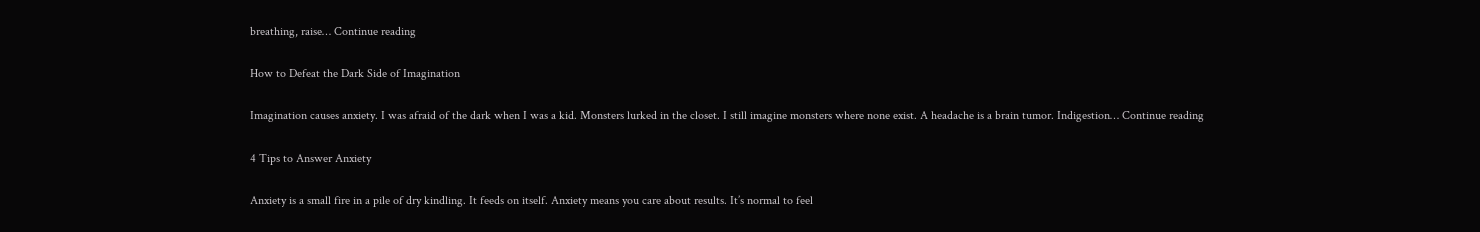breathing, raise… Continue reading

How to Defeat the Dark Side of Imagination

Imagination causes anxiety. I was afraid of the dark when I was a kid. Monsters lurked in the closet. I still imagine monsters where none exist. A headache is a brain tumor. Indigestion… Continue reading

4 Tips to Answer Anxiety

Anxiety is a small fire in a pile of dry kindling. It feeds on itself. Anxiety means you care about results. It’s normal to feel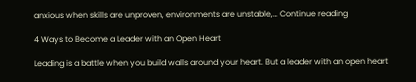anxious when skills are unproven, environments are unstable,… Continue reading

4 Ways to Become a Leader with an Open Heart

Leading is a battle when you build walls around your heart. But a leader with an open heart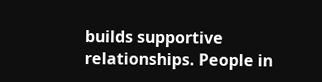builds supportive relationships. People in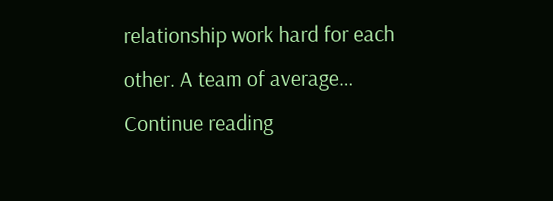relationship work hard for each other. A team of average… Continue reading